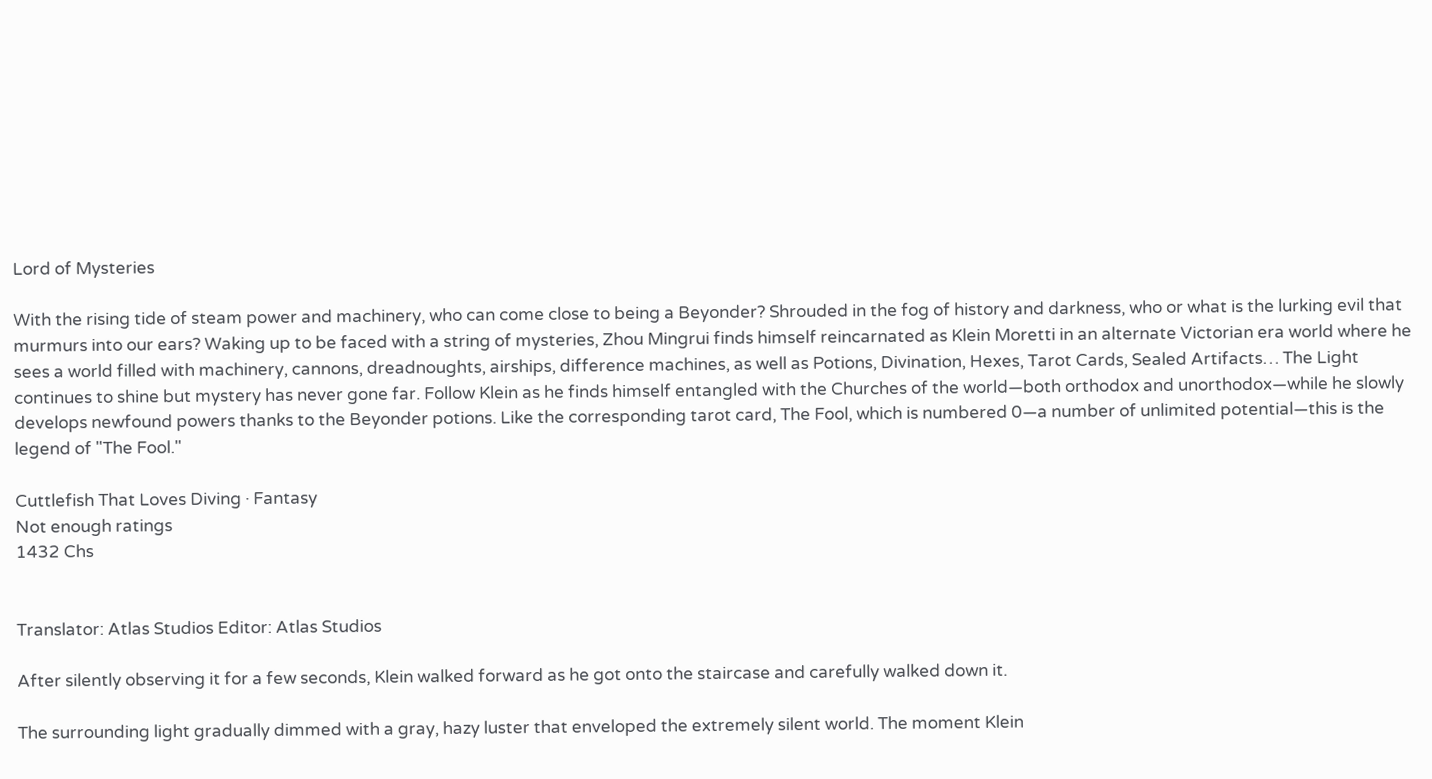Lord of Mysteries

With the rising tide of steam power and machinery, who can come close to being a Beyonder? Shrouded in the fog of history and darkness, who or what is the lurking evil that murmurs into our ears? Waking up to be faced with a string of mysteries, Zhou Mingrui finds himself reincarnated as Klein Moretti in an alternate Victorian era world where he sees a world filled with machinery, cannons, dreadnoughts, airships, difference machines, as well as Potions, Divination, Hexes, Tarot Cards, Sealed Artifacts… The Light continues to shine but mystery has never gone far. Follow Klein as he finds himself entangled with the Churches of the world—both orthodox and unorthodox—while he slowly develops newfound powers thanks to the Beyonder potions. Like the corresponding tarot card, The Fool, which is numbered 0—a number of unlimited potential—this is the legend of "The Fool."

Cuttlefish That Loves Diving · Fantasy
Not enough ratings
1432 Chs


Translator: Atlas Studios Editor: Atlas Studios

After silently observing it for a few seconds, Klein walked forward as he got onto the staircase and carefully walked down it.

The surrounding light gradually dimmed with a gray, hazy luster that enveloped the extremely silent world. The moment Klein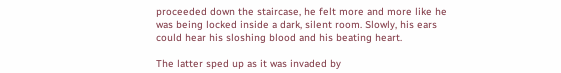proceeded down the staircase, he felt more and more like he was being locked inside a dark, silent room. Slowly, his ears could hear his sloshing blood and his beating heart.

The latter sped up as it was invaded by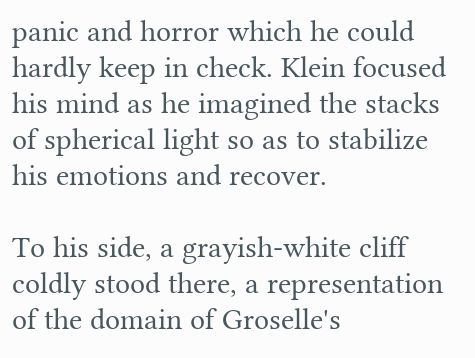panic and horror which he could hardly keep in check. Klein focused his mind as he imagined the stacks of spherical light so as to stabilize his emotions and recover.

To his side, a grayish-white cliff coldly stood there, a representation of the domain of Groselle's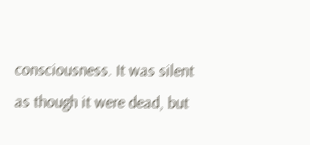consciousness. It was silent as though it were dead, but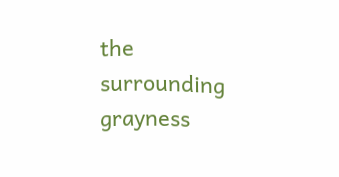the surrounding grayness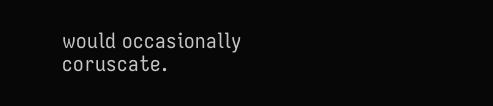would occasionally coruscate.